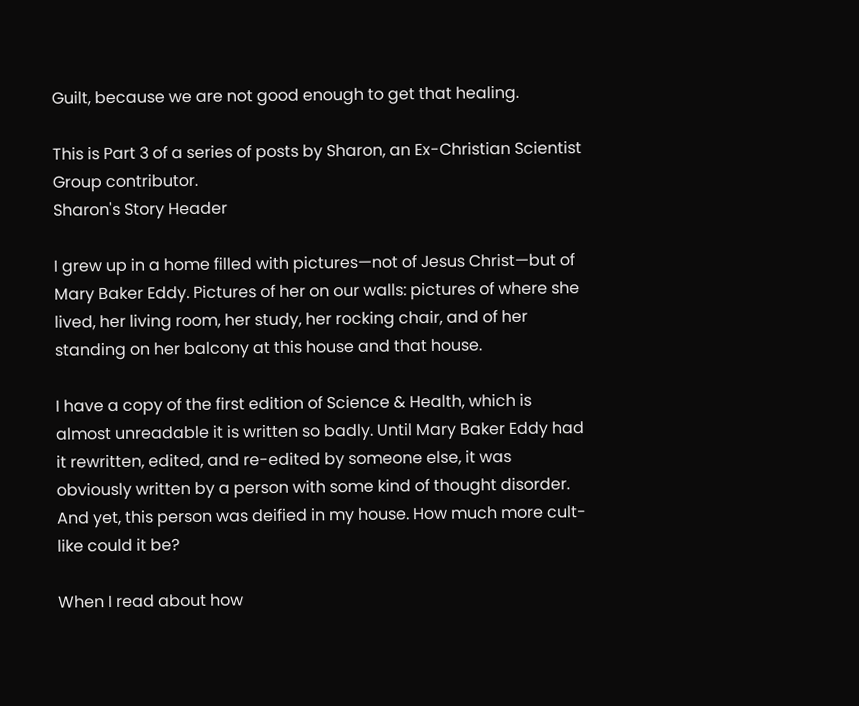Guilt, because we are not good enough to get that healing.

This is Part 3 of a series of posts by Sharon, an Ex-Christian Scientist Group contributor.
Sharon's Story Header

I grew up in a home filled with pictures—not of Jesus Christ—but of Mary Baker Eddy. Pictures of her on our walls: pictures of where she lived, her living room, her study, her rocking chair, and of her standing on her balcony at this house and that house.

I have a copy of the first edition of Science & Health, which is almost unreadable it is written so badly. Until Mary Baker Eddy had it rewritten, edited, and re-edited by someone else, it was obviously written by a person with some kind of thought disorder. And yet, this person was deified in my house. How much more cult-like could it be?

When I read about how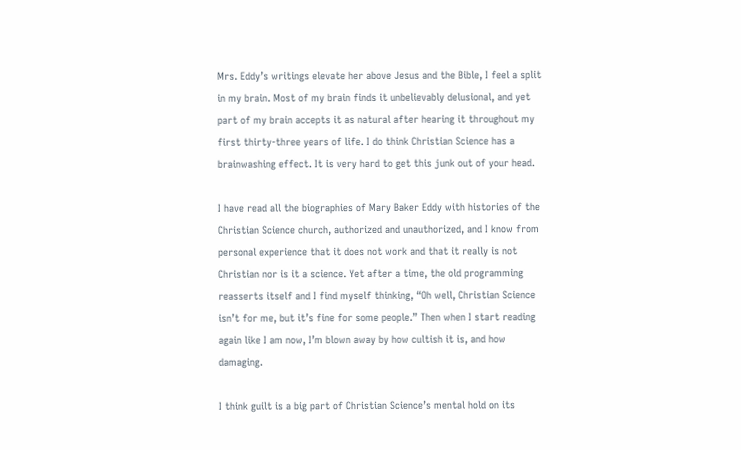Mrs. Eddy’s writings elevate her above Jesus and the Bible, I feel a split in my brain. Most of my brain finds it unbelievably delusional, and yet part of my brain accepts it as natural after hearing it throughout my first thirty-three years of life. I do think Christian Science has a brainwashing effect. It is very hard to get this junk out of your head.

I have read all the biographies of Mary Baker Eddy with histories of the Christian Science church, authorized and unauthorized, and I know from personal experience that it does not work and that it really is not Christian nor is it a science. Yet after a time, the old programming reasserts itself and I find myself thinking, “Oh well, Christian Science isn’t for me, but it’s fine for some people.” Then when I start reading again like I am now, I’m blown away by how cultish it is, and how damaging.

I think guilt is a big part of Christian Science’s mental hold on its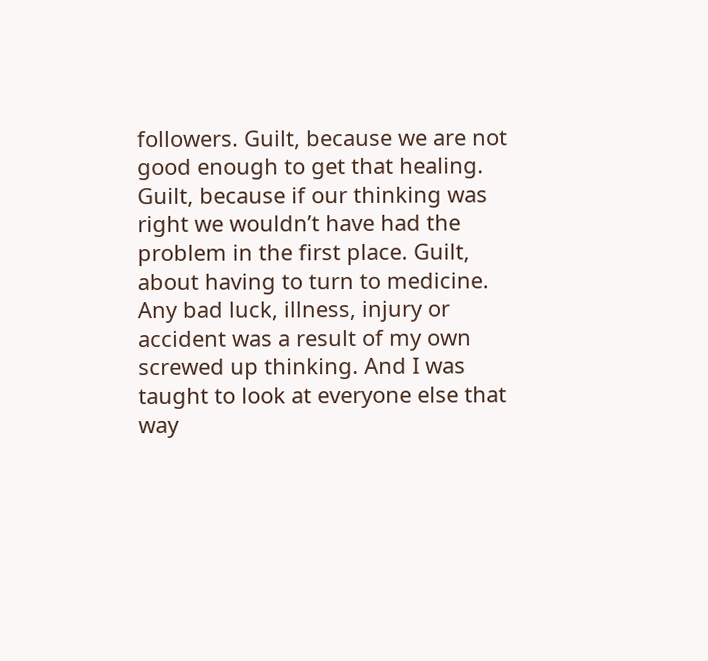followers. Guilt, because we are not good enough to get that healing. Guilt, because if our thinking was right we wouldn’t have had the problem in the first place. Guilt, about having to turn to medicine. Any bad luck, illness, injury or accident was a result of my own screwed up thinking. And I was taught to look at everyone else that way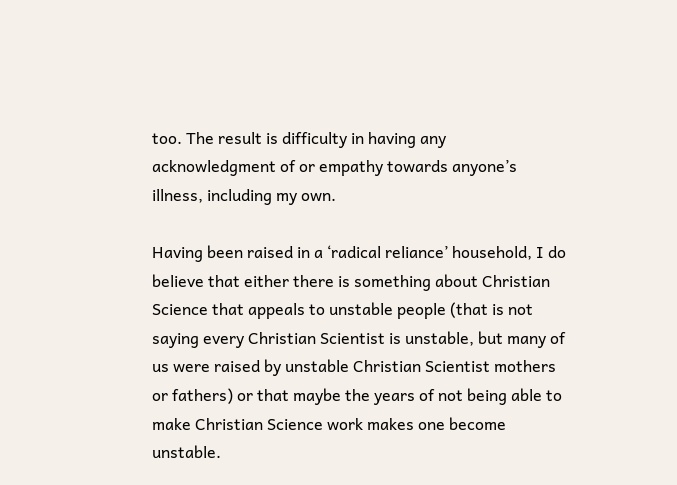too. The result is difficulty in having any acknowledgment of or empathy towards anyone’s illness, including my own.

Having been raised in a ‘radical reliance’ household, I do believe that either there is something about Christian Science that appeals to unstable people (that is not saying every Christian Scientist is unstable, but many of us were raised by unstable Christian Scientist mothers or fathers) or that maybe the years of not being able to make Christian Science work makes one become unstable.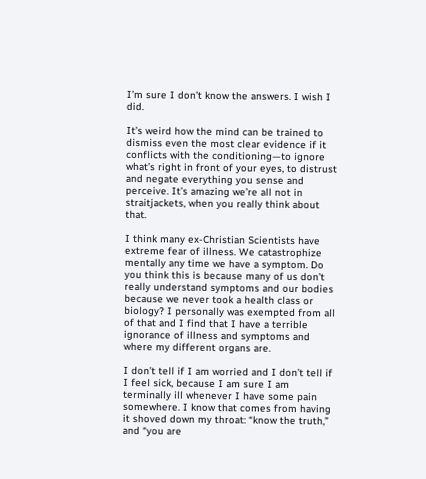I’m sure I don’t know the answers. I wish I did.

It’s weird how the mind can be trained to dismiss even the most clear evidence if it conflicts with the conditioning—to ignore what’s right in front of your eyes, to distrust and negate everything you sense and perceive. It’s amazing we’re all not in straitjackets, when you really think about that.

I think many ex-Christian Scientists have extreme fear of illness. We catastrophize mentally any time we have a symptom. Do you think this is because many of us don’t really understand symptoms and our bodies because we never took a health class or biology? I personally was exempted from all of that and I find that I have a terrible ignorance of illness and symptoms and where my different organs are.

I don’t tell if I am worried and I don’t tell if I feel sick, because I am sure I am terminally ill whenever I have some pain somewhere. I know that comes from having it shoved down my throat: “know the truth,” and “you are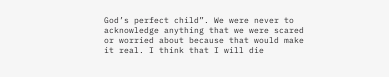God’s perfect child”. We were never to acknowledge anything that we were scared or worried about because that would make it real. I think that I will die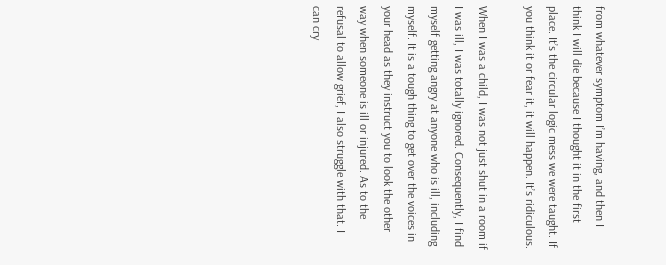from whatever symptom I’m having, and then I think I will die because I thought it in the first place. It’s the circular logic mess we were taught. If you think it or fear it, it will happen. It’s ridiculous.

When I was a child, I was not just shut in a room if I was ill, I was totally ignored. Consequently, I find myself getting angry at anyone who is ill, including myself. It is a tough thing to get over the voices in your head as they instruct you to look the other way when someone is ill or injured. As to the refusal to allow grief, I also struggle with that. I can cry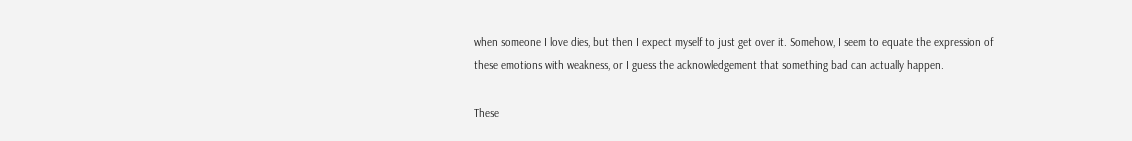when someone I love dies, but then I expect myself to just get over it. Somehow, I seem to equate the expression of these emotions with weakness, or I guess the acknowledgement that something bad can actually happen.

These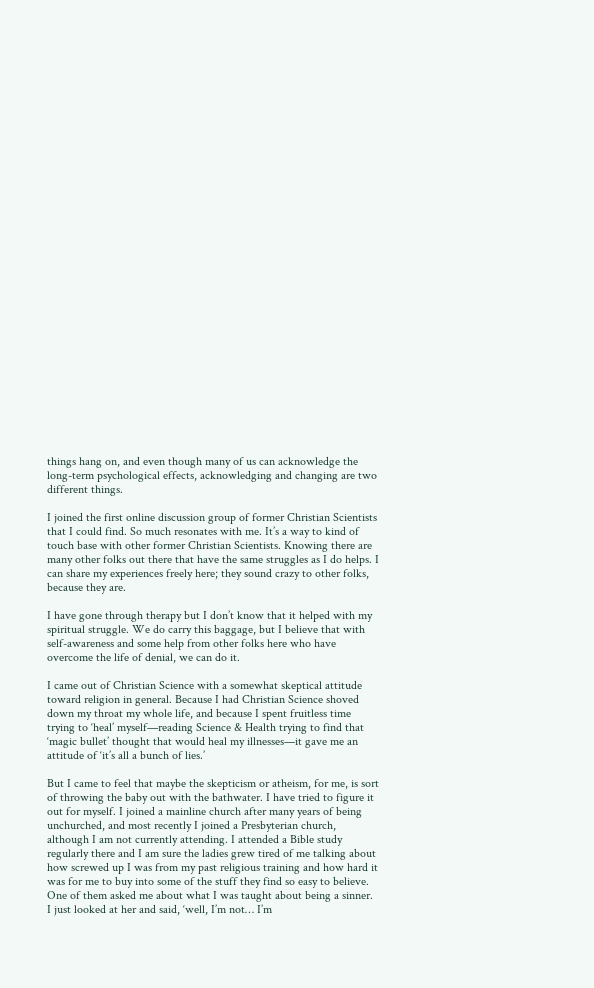things hang on, and even though many of us can acknowledge the long-term psychological effects, acknowledging and changing are two different things.

I joined the first online discussion group of former Christian Scientists that I could find. So much resonates with me. It’s a way to kind of touch base with other former Christian Scientists. Knowing there are many other folks out there that have the same struggles as I do helps. I can share my experiences freely here; they sound crazy to other folks, because they are.

I have gone through therapy but I don’t know that it helped with my spiritual struggle. We do carry this baggage, but I believe that with self-awareness and some help from other folks here who have overcome the life of denial, we can do it.

I came out of Christian Science with a somewhat skeptical attitude toward religion in general. Because I had Christian Science shoved down my throat my whole life, and because I spent fruitless time trying to ‘heal’ myself—reading Science & Health trying to find that ‘magic bullet’ thought that would heal my illnesses—it gave me an attitude of ‘it’s all a bunch of lies.’

But I came to feel that maybe the skepticism or atheism, for me, is sort of throwing the baby out with the bathwater. I have tried to figure it out for myself. I joined a mainline church after many years of being unchurched, and most recently I joined a Presbyterian church, although I am not currently attending. I attended a Bible study regularly there and I am sure the ladies grew tired of me talking about how screwed up I was from my past religious training and how hard it was for me to buy into some of the stuff they find so easy to believe. One of them asked me about what I was taught about being a sinner. I just looked at her and said, ‘well, I’m not… I’m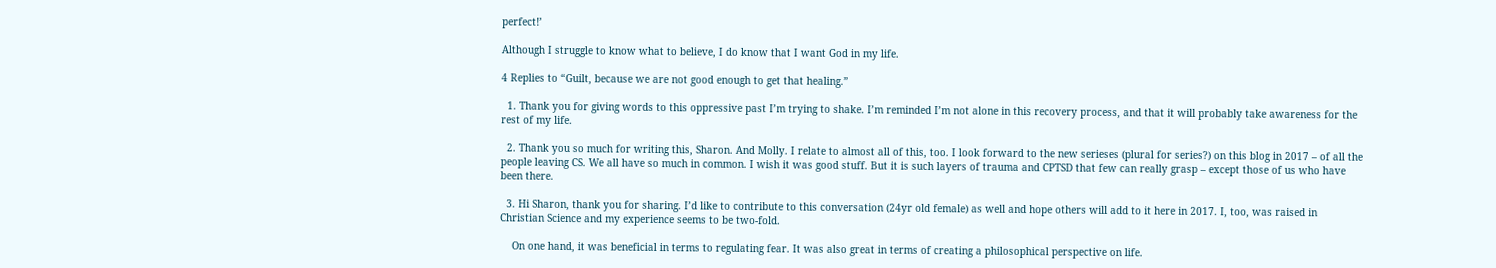perfect!’

Although I struggle to know what to believe, I do know that I want God in my life.

4 Replies to “Guilt, because we are not good enough to get that healing.”

  1. Thank you for giving words to this oppressive past I’m trying to shake. I’m reminded I’m not alone in this recovery process, and that it will probably take awareness for the rest of my life.

  2. Thank you so much for writing this, Sharon. And Molly. I relate to almost all of this, too. I look forward to the new serieses (plural for series?) on this blog in 2017 – of all the people leaving CS. We all have so much in common. I wish it was good stuff. But it is such layers of trauma and CPTSD that few can really grasp – except those of us who have been there.

  3. Hi Sharon, thank you for sharing. I’d like to contribute to this conversation (24yr old female) as well and hope others will add to it here in 2017. I, too, was raised in Christian Science and my experience seems to be two-fold.

    On one hand, it was beneficial in terms to regulating fear. It was also great in terms of creating a philosophical perspective on life.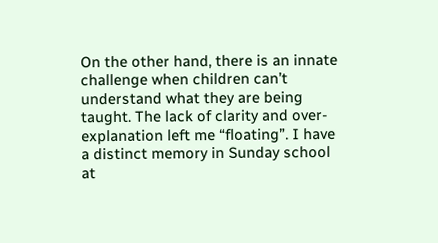On the other hand, there is an innate challenge when children can’t understand what they are being taught. The lack of clarity and over-explanation left me “floating”. I have a distinct memory in Sunday school at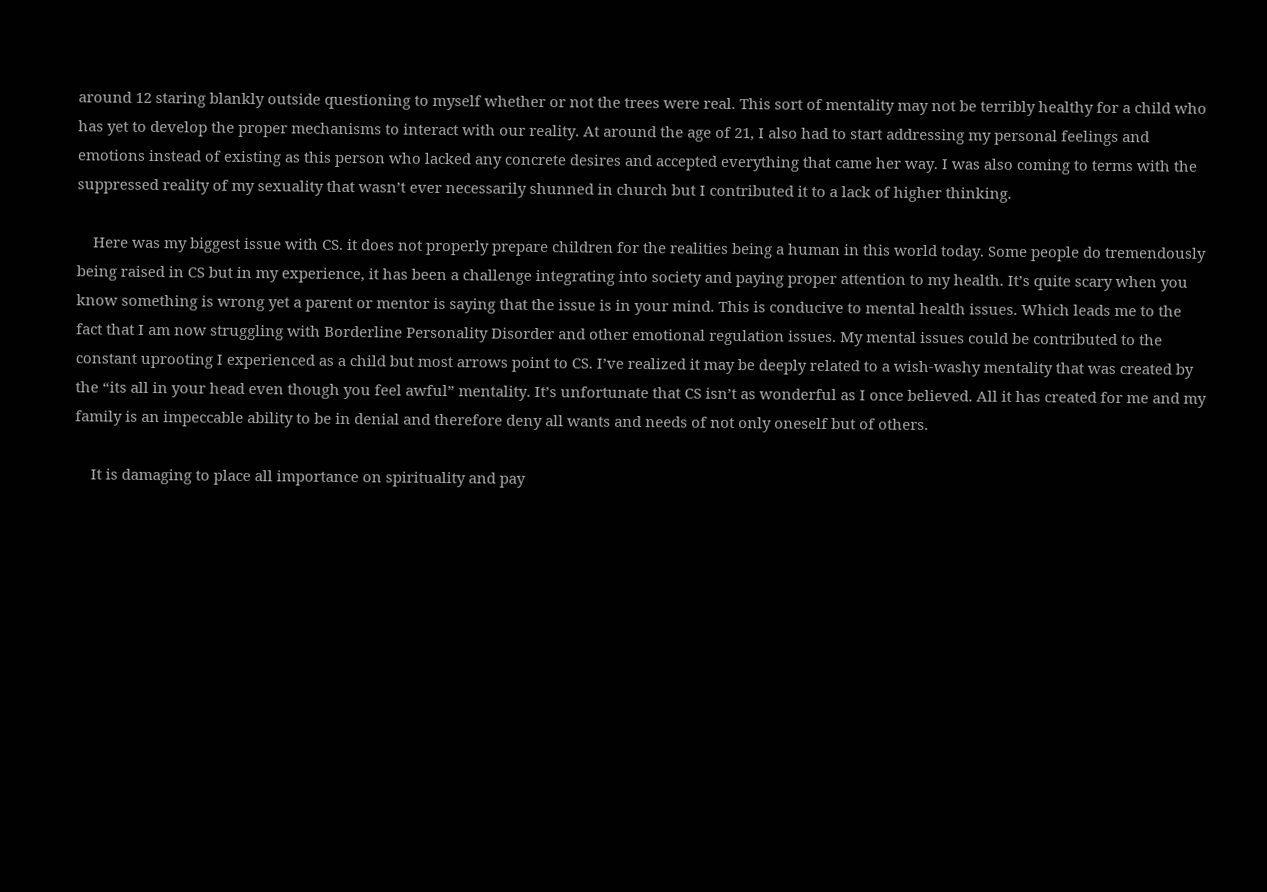around 12 staring blankly outside questioning to myself whether or not the trees were real. This sort of mentality may not be terribly healthy for a child who has yet to develop the proper mechanisms to interact with our reality. At around the age of 21, I also had to start addressing my personal feelings and emotions instead of existing as this person who lacked any concrete desires and accepted everything that came her way. I was also coming to terms with the suppressed reality of my sexuality that wasn’t ever necessarily shunned in church but I contributed it to a lack of higher thinking.

    Here was my biggest issue with CS. it does not properly prepare children for the realities being a human in this world today. Some people do tremendously being raised in CS but in my experience, it has been a challenge integrating into society and paying proper attention to my health. It’s quite scary when you know something is wrong yet a parent or mentor is saying that the issue is in your mind. This is conducive to mental health issues. Which leads me to the fact that I am now struggling with Borderline Personality Disorder and other emotional regulation issues. My mental issues could be contributed to the constant uprooting I experienced as a child but most arrows point to CS. I’ve realized it may be deeply related to a wish-washy mentality that was created by the “its all in your head even though you feel awful” mentality. It’s unfortunate that CS isn’t as wonderful as I once believed. All it has created for me and my family is an impeccable ability to be in denial and therefore deny all wants and needs of not only oneself but of others.

    It is damaging to place all importance on spirituality and pay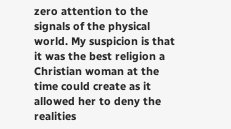zero attention to the signals of the physical world. My suspicion is that it was the best religion a Christian woman at the time could create as it allowed her to deny the realities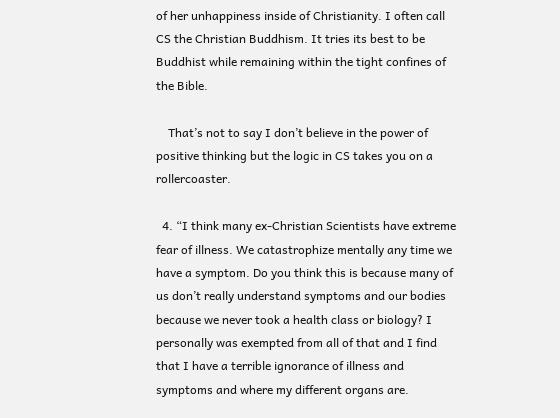of her unhappiness inside of Christianity. I often call CS the Christian Buddhism. It tries its best to be Buddhist while remaining within the tight confines of the Bible.

    That’s not to say I don’t believe in the power of positive thinking but the logic in CS takes you on a rollercoaster.

  4. “I think many ex-Christian Scientists have extreme fear of illness. We catastrophize mentally any time we have a symptom. Do you think this is because many of us don’t really understand symptoms and our bodies because we never took a health class or biology? I personally was exempted from all of that and I find that I have a terrible ignorance of illness and symptoms and where my different organs are.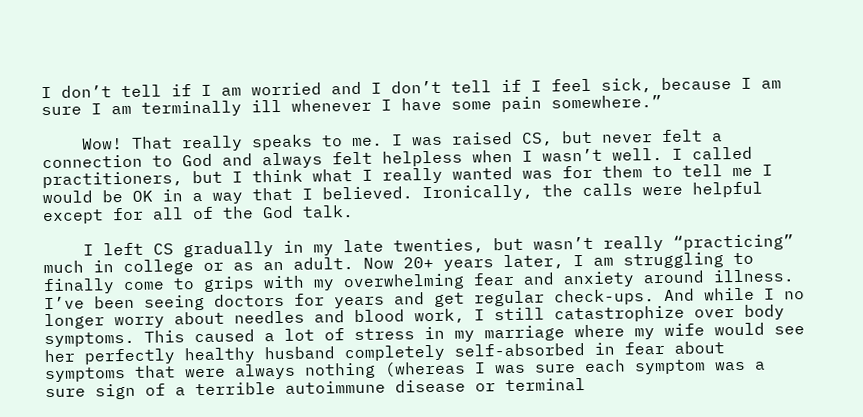I don’t tell if I am worried and I don’t tell if I feel sick, because I am sure I am terminally ill whenever I have some pain somewhere.”

    Wow! That really speaks to me. I was raised CS, but never felt a connection to God and always felt helpless when I wasn’t well. I called practitioners, but I think what I really wanted was for them to tell me I would be OK in a way that I believed. Ironically, the calls were helpful except for all of the God talk.

    I left CS gradually in my late twenties, but wasn’t really “practicing” much in college or as an adult. Now 20+ years later, I am struggling to finally come to grips with my overwhelming fear and anxiety around illness. I’ve been seeing doctors for years and get regular check-ups. And while I no longer worry about needles and blood work, I still catastrophize over body symptoms. This caused a lot of stress in my marriage where my wife would see her perfectly healthy husband completely self-absorbed in fear about symptoms that were always nothing (whereas I was sure each symptom was a sure sign of a terrible autoimmune disease or terminal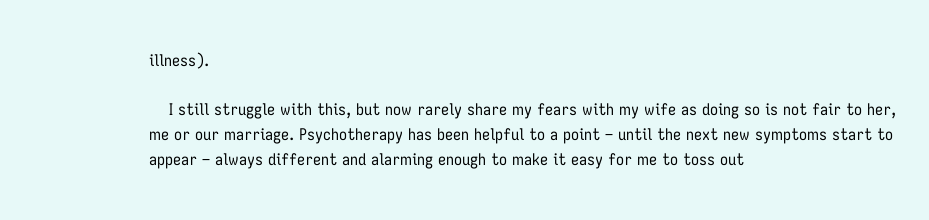illness).

    I still struggle with this, but now rarely share my fears with my wife as doing so is not fair to her, me or our marriage. Psychotherapy has been helpful to a point – until the next new symptoms start to appear – always different and alarming enough to make it easy for me to toss out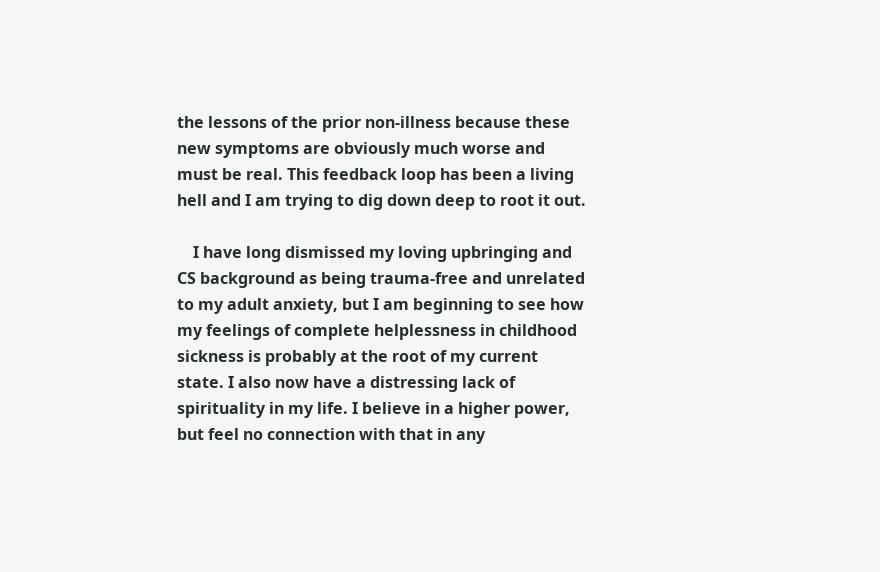the lessons of the prior non-illness because these new symptoms are obviously much worse and must be real. This feedback loop has been a living hell and I am trying to dig down deep to root it out.

    I have long dismissed my loving upbringing and CS background as being trauma-free and unrelated to my adult anxiety, but I am beginning to see how my feelings of complete helplessness in childhood sickness is probably at the root of my current state. I also now have a distressing lack of spirituality in my life. I believe in a higher power, but feel no connection with that in any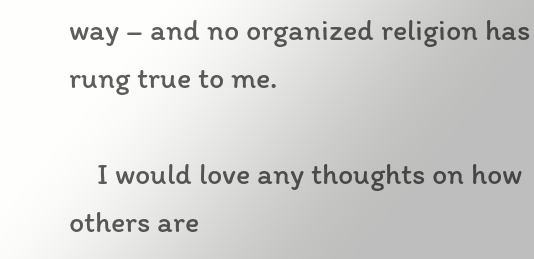way – and no organized religion has rung true to me.

    I would love any thoughts on how others are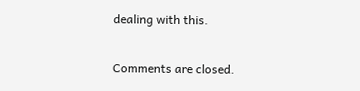dealing with this.

Comments are closed.